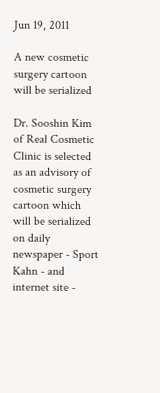Jun 19, 2011

A new cosmetic surgery cartoon will be serialized

Dr. Sooshin Kim of Real Cosmetic Clinic is selected as an advisory of cosmetic surgery cartoon which will be serialized on daily newspaper - Sport Kahn - and internet site -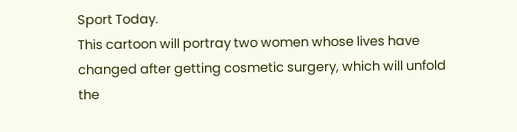Sport Today.
This cartoon will portray two women whose lives have changed after getting cosmetic surgery, which will unfold the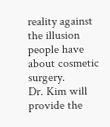reality against the illusion people have about cosmetic surgery.
Dr. Kim will provide the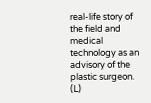real-life story of the field and medical technology as an advisory of the plastic surgeon.
(L)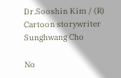Dr.Sooshin Kim / (R) Cartoon storywriter Sunghwang Cho

No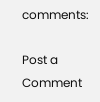comments:

Post a Comment